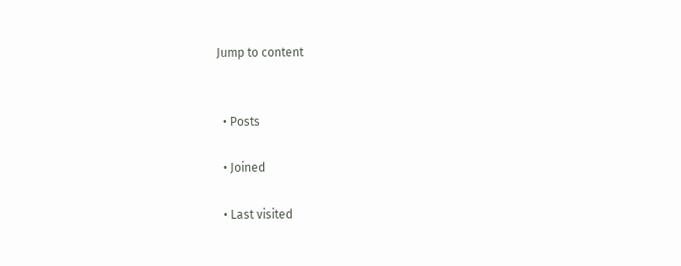Jump to content


  • Posts

  • Joined

  • Last visited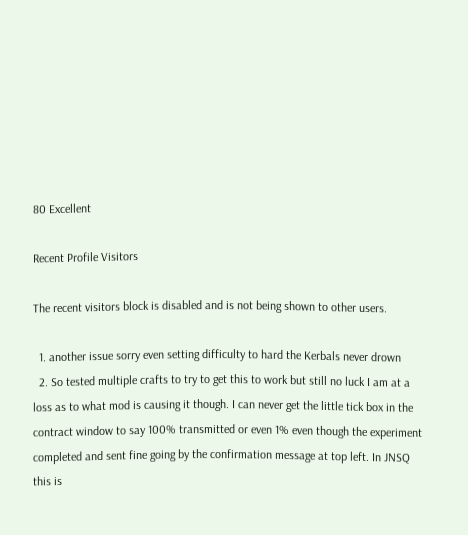80 Excellent

Recent Profile Visitors

The recent visitors block is disabled and is not being shown to other users.

  1. another issue sorry even setting difficulty to hard the Kerbals never drown
  2. So tested multiple crafts to try to get this to work but still no luck I am at a loss as to what mod is causing it though. I can never get the little tick box in the contract window to say 100% transmitted or even 1% even though the experiment completed and sent fine going by the confirmation message at top left. In JNSQ this is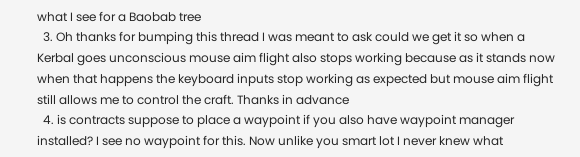what I see for a Baobab tree
  3. Oh thanks for bumping this thread I was meant to ask could we get it so when a Kerbal goes unconscious mouse aim flight also stops working because as it stands now when that happens the keyboard inputs stop working as expected but mouse aim flight still allows me to control the craft. Thanks in advance
  4. is contracts suppose to place a waypoint if you also have waypoint manager installed? I see no waypoint for this. Now unlike you smart lot I never knew what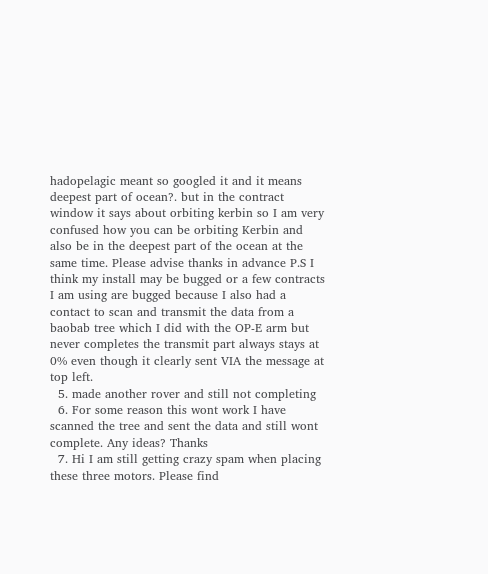hadopelagic meant so googled it and it means deepest part of ocean?. but in the contract window it says about orbiting kerbin so I am very confused how you can be orbiting Kerbin and also be in the deepest part of the ocean at the same time. Please advise thanks in advance P.S I think my install may be bugged or a few contracts I am using are bugged because I also had a contact to scan and transmit the data from a baobab tree which I did with the OP-E arm but never completes the transmit part always stays at 0% even though it clearly sent VIA the message at top left.
  5. made another rover and still not completing
  6. For some reason this wont work I have scanned the tree and sent the data and still wont complete. Any ideas? Thanks
  7. Hi I am still getting crazy spam when placing these three motors. Please find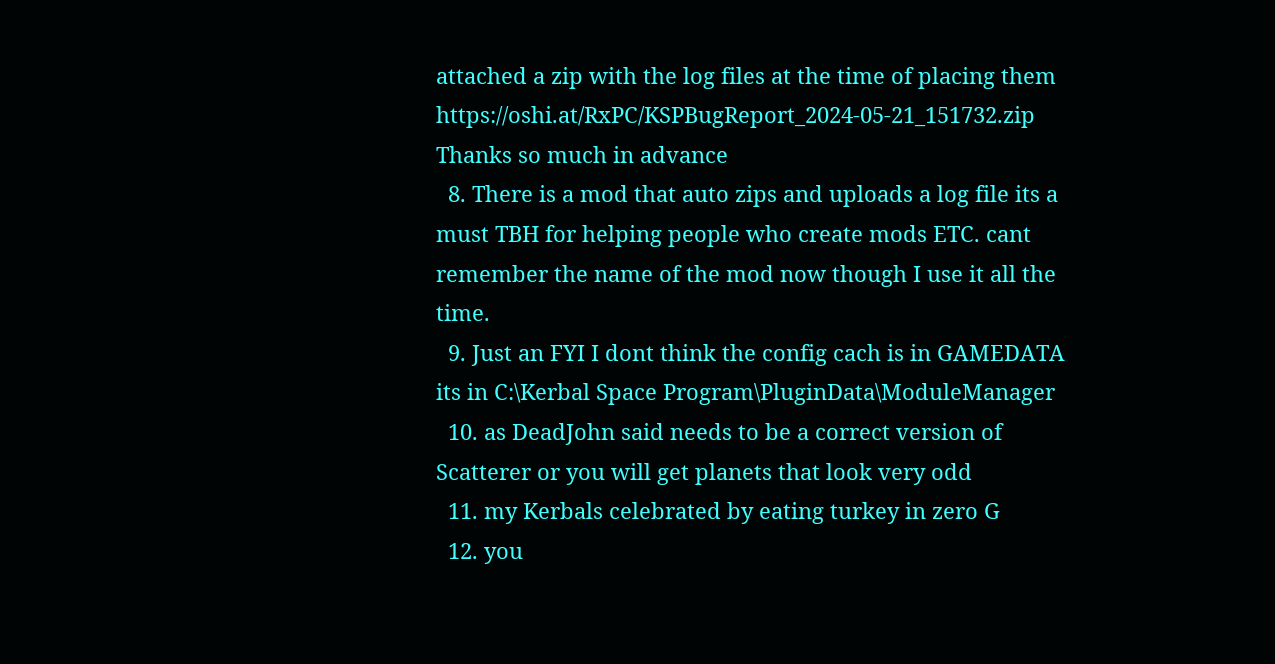attached a zip with the log files at the time of placing them https://oshi.at/RxPC/KSPBugReport_2024-05-21_151732.zip Thanks so much in advance
  8. There is a mod that auto zips and uploads a log file its a must TBH for helping people who create mods ETC. cant remember the name of the mod now though I use it all the time.
  9. Just an FYI I dont think the config cach is in GAMEDATA its in C:\Kerbal Space Program\PluginData\ModuleManager
  10. as DeadJohn said needs to be a correct version of Scatterer or you will get planets that look very odd
  11. my Kerbals celebrated by eating turkey in zero G
  12. you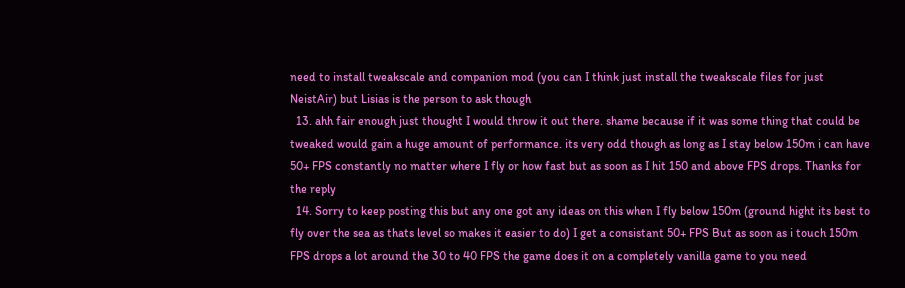need to install tweakscale and companion mod (you can I think just install the tweakscale files for just NeistAir) but Lisias is the person to ask though
  13. ahh fair enough just thought I would throw it out there. shame because if it was some thing that could be tweaked would gain a huge amount of performance. its very odd though as long as I stay below 150m i can have 50+ FPS constantly no matter where I fly or how fast but as soon as I hit 150 and above FPS drops. Thanks for the reply
  14. Sorry to keep posting this but any one got any ideas on this when I fly below 150m (ground hight its best to fly over the sea as thats level so makes it easier to do) I get a consistant 50+ FPS But as soon as i touch 150m FPS drops a lot around the 30 to 40 FPS the game does it on a completely vanilla game to you need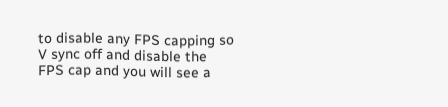to disable any FPS capping so V sync off and disable the FPS cap and you will see a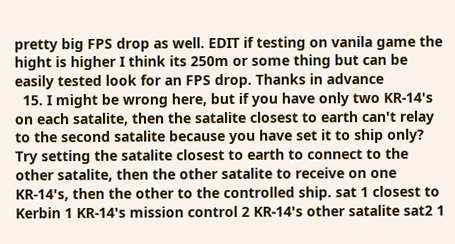pretty big FPS drop as well. EDIT if testing on vanila game the hight is higher I think its 250m or some thing but can be easily tested look for an FPS drop. Thanks in advance
  15. I might be wrong here, but if you have only two KR-14's on each satalite, then the satalite closest to earth can't relay to the second satalite because you have set it to ship only? Try setting the satalite closest to earth to connect to the other satalite, then the other satalite to receive on one KR-14's, then the other to the controlled ship. sat 1 closest to Kerbin 1 KR-14's mission control 2 KR-14's other satalite sat2 1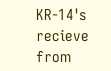KR-14's recieve from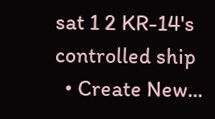sat 1 2 KR-14's controlled ship
  • Create New...